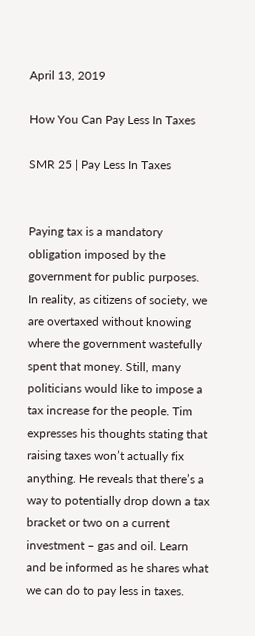April 13, 2019

How You Can Pay Less In Taxes

SMR 25 | Pay Less In Taxes


Paying tax is a mandatory obligation imposed by the government for public purposes. In reality, as citizens of society, we are overtaxed without knowing where the government wastefully spent that money. Still, many politicians would like to impose a tax increase for the people. Tim expresses his thoughts stating that raising taxes won’t actually fix anything. He reveals that there’s a way to potentially drop down a tax bracket or two on a current investment – gas and oil. Learn and be informed as he shares what we can do to pay less in taxes.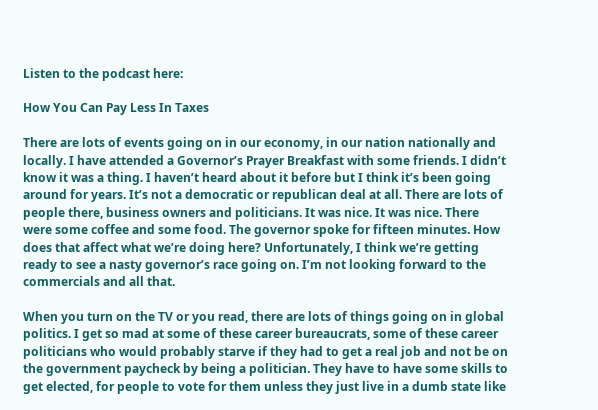Listen to the podcast here:

How You Can Pay Less In Taxes

There are lots of events going on in our economy, in our nation nationally and locally. I have attended a Governor’s Prayer Breakfast with some friends. I didn’t know it was a thing. I haven’t heard about it before but I think it’s been going around for years. It’s not a democratic or republican deal at all. There are lots of people there, business owners and politicians. It was nice. It was nice. There were some coffee and some food. The governor spoke for fifteen minutes. How does that affect what we’re doing here? Unfortunately, I think we’re getting ready to see a nasty governor’s race going on. I’m not looking forward to the commercials and all that.

When you turn on the TV or you read, there are lots of things going on in global politics. I get so mad at some of these career bureaucrats, some of these career politicians who would probably starve if they had to get a real job and not be on the government paycheck by being a politician. They have to have some skills to get elected, for people to vote for them unless they just live in a dumb state like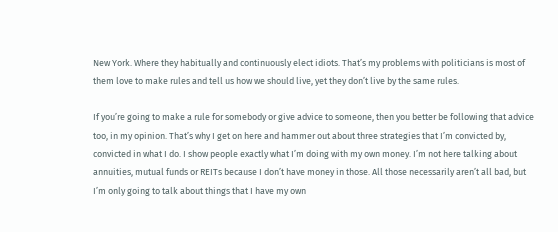New York. Where they habitually and continuously elect idiots. That’s my problems with politicians is most of them love to make rules and tell us how we should live, yet they don’t live by the same rules.

If you’re going to make a rule for somebody or give advice to someone, then you better be following that advice too, in my opinion. That’s why I get on here and hammer out about three strategies that I’m convicted by, convicted in what I do. I show people exactly what I’m doing with my own money. I’m not here talking about annuities, mutual funds or REITs because I don’t have money in those. All those necessarily aren’t all bad, but I’m only going to talk about things that I have my own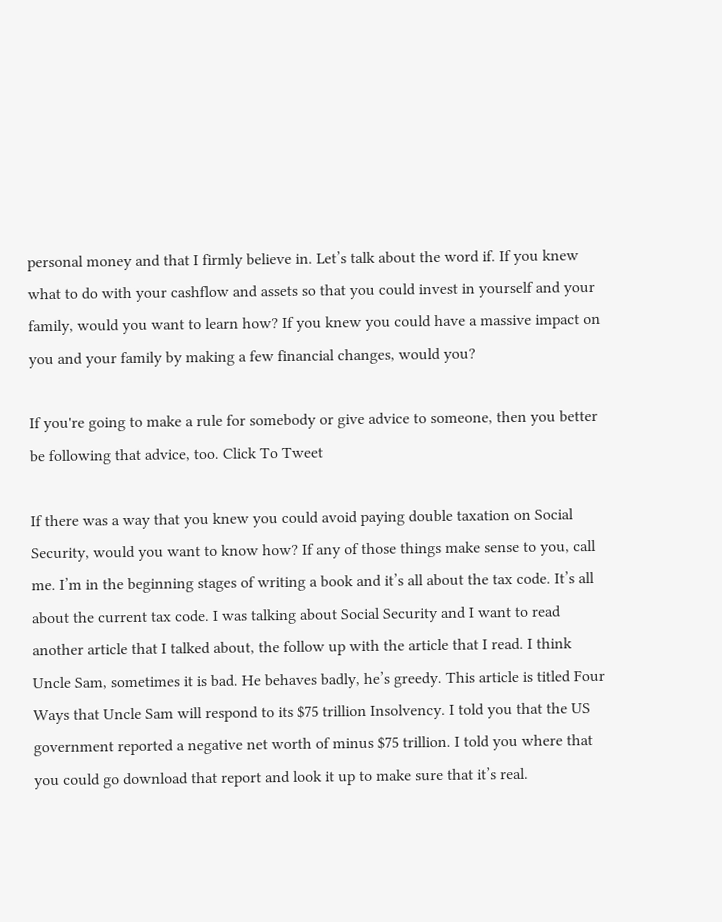personal money and that I firmly believe in. Let’s talk about the word if. If you knew what to do with your cashflow and assets so that you could invest in yourself and your family, would you want to learn how? If you knew you could have a massive impact on you and your family by making a few financial changes, would you?

If you're going to make a rule for somebody or give advice to someone, then you better be following that advice, too. Click To Tweet

If there was a way that you knew you could avoid paying double taxation on Social Security, would you want to know how? If any of those things make sense to you, call me. I’m in the beginning stages of writing a book and it’s all about the tax code. It’s all about the current tax code. I was talking about Social Security and I want to read another article that I talked about, the follow up with the article that I read. I think Uncle Sam, sometimes it is bad. He behaves badly, he’s greedy. This article is titled Four Ways that Uncle Sam will respond to its $75 trillion Insolvency. I told you that the US government reported a negative net worth of minus $75 trillion. I told you where that you could go download that report and look it up to make sure that it’s real.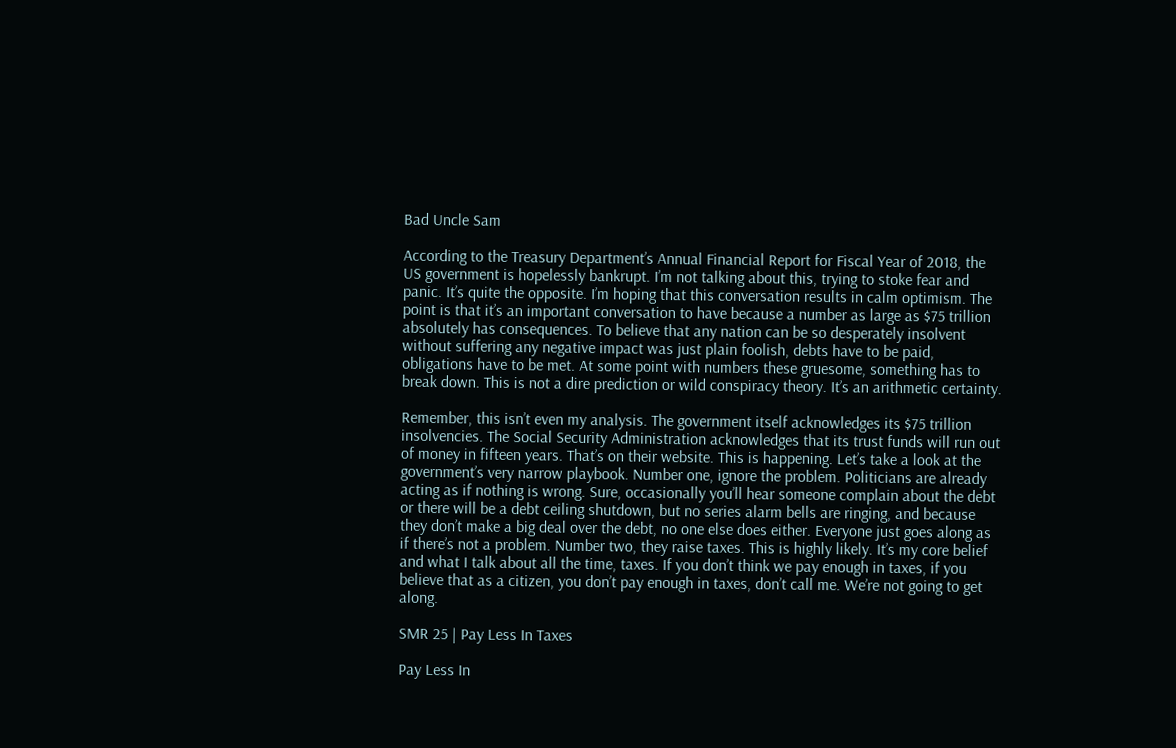Bad Uncle Sam

According to the Treasury Department’s Annual Financial Report for Fiscal Year of 2018, the US government is hopelessly bankrupt. I’m not talking about this, trying to stoke fear and panic. It’s quite the opposite. I’m hoping that this conversation results in calm optimism. The point is that it’s an important conversation to have because a number as large as $75 trillion absolutely has consequences. To believe that any nation can be so desperately insolvent without suffering any negative impact was just plain foolish, debts have to be paid, obligations have to be met. At some point with numbers these gruesome, something has to break down. This is not a dire prediction or wild conspiracy theory. It’s an arithmetic certainty.

Remember, this isn’t even my analysis. The government itself acknowledges its $75 trillion insolvencies. The Social Security Administration acknowledges that its trust funds will run out of money in fifteen years. That’s on their website. This is happening. Let’s take a look at the government’s very narrow playbook. Number one, ignore the problem. Politicians are already acting as if nothing is wrong. Sure, occasionally you’ll hear someone complain about the debt or there will be a debt ceiling shutdown, but no series alarm bells are ringing, and because they don’t make a big deal over the debt, no one else does either. Everyone just goes along as if there’s not a problem. Number two, they raise taxes. This is highly likely. It’s my core belief and what I talk about all the time, taxes. If you don’t think we pay enough in taxes, if you believe that as a citizen, you don’t pay enough in taxes, don’t call me. We’re not going to get along.

SMR 25 | Pay Less In Taxes

Pay Less In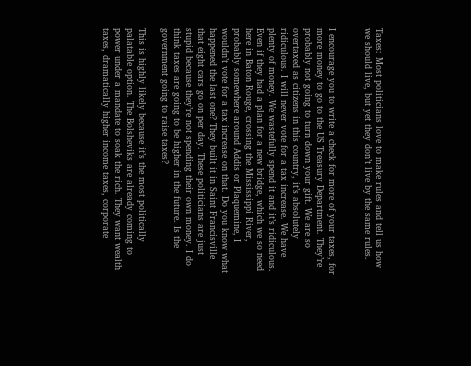Taxes: Most politicians love to make rules and tell us how we should live, but yet they don’t live by the same rules.


I encourage you to write a check for more of your taxes, for more money to go to the US Treasury Department. They’re probably not going to turn down your gift. We are so overtaxed as citizens in this country, it’s absolutely ridiculous. I will never vote for a tax increase. We have plenty of money. We wastefully spend it and it’s ridiculous. Even if they had a plan for a new bridge, which we so need here in Baton Rouge, crossing the Mississippi River, probably somewhere around Addis or Plaquemine, I wouldn’t vote for a tax increase on that. Do you know what happened the last one? They built it in Saint Francisville that eight cars go on per day. These politicians are just stupid because they’re not spending their own money. I do think taxes are going to be higher in the future. Is the government going to raise taxes?

This is highly likely because it’s the most politically palatable option. The Bolsheviks are already coming to power under a mandate to soak the rich. They want wealth taxes, dramatically higher income taxes, corporate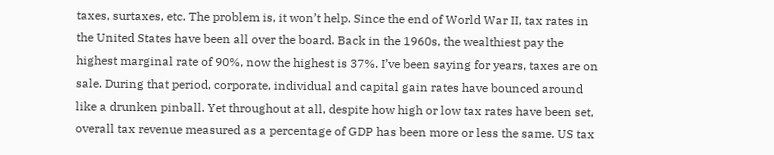taxes, surtaxes, etc. The problem is, it won’t help. Since the end of World War II, tax rates in the United States have been all over the board. Back in the 1960s, the wealthiest pay the highest marginal rate of 90%, now the highest is 37%. I’ve been saying for years, taxes are on sale. During that period, corporate, individual and capital gain rates have bounced around like a drunken pinball. Yet throughout at all, despite how high or low tax rates have been set, overall tax revenue measured as a percentage of GDP has been more or less the same. US tax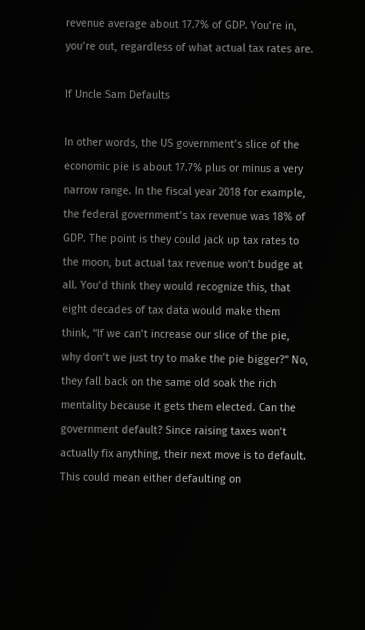revenue average about 17.7% of GDP. You’re in, you’re out, regardless of what actual tax rates are.

If Uncle Sam Defaults

In other words, the US government’s slice of the economic pie is about 17.7% plus or minus a very narrow range. In the fiscal year 2018 for example, the federal government’s tax revenue was 18% of GDP. The point is they could jack up tax rates to the moon, but actual tax revenue won’t budge at all. You’d think they would recognize this, that eight decades of tax data would make them think, “If we can’t increase our slice of the pie, why don’t we just try to make the pie bigger?” No, they fall back on the same old soak the rich mentality because it gets them elected. Can the government default? Since raising taxes won’t actually fix anything, their next move is to default. This could mean either defaulting on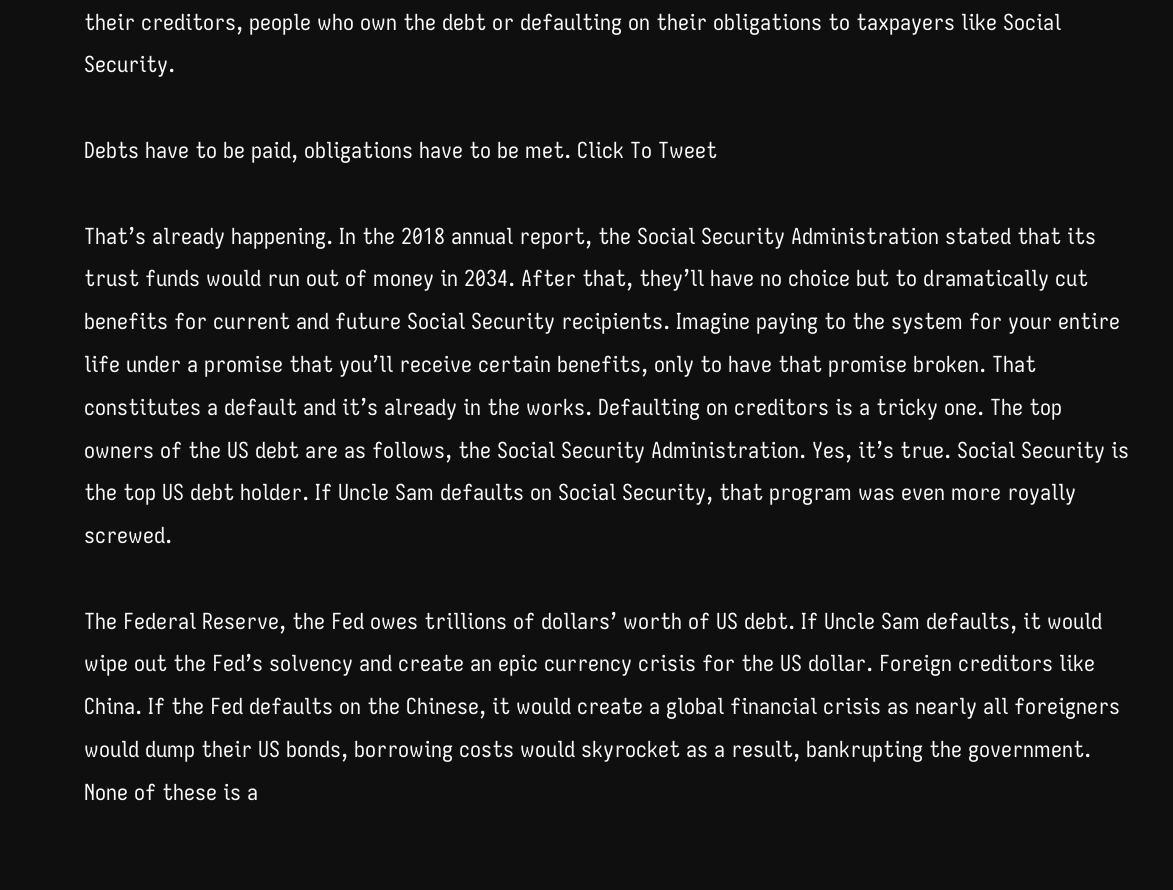their creditors, people who own the debt or defaulting on their obligations to taxpayers like Social Security.

Debts have to be paid, obligations have to be met. Click To Tweet

That’s already happening. In the 2018 annual report, the Social Security Administration stated that its trust funds would run out of money in 2034. After that, they’ll have no choice but to dramatically cut benefits for current and future Social Security recipients. Imagine paying to the system for your entire life under a promise that you’ll receive certain benefits, only to have that promise broken. That constitutes a default and it’s already in the works. Defaulting on creditors is a tricky one. The top owners of the US debt are as follows, the Social Security Administration. Yes, it’s true. Social Security is the top US debt holder. If Uncle Sam defaults on Social Security, that program was even more royally screwed.

The Federal Reserve, the Fed owes trillions of dollars’ worth of US debt. If Uncle Sam defaults, it would wipe out the Fed’s solvency and create an epic currency crisis for the US dollar. Foreign creditors like China. If the Fed defaults on the Chinese, it would create a global financial crisis as nearly all foreigners would dump their US bonds, borrowing costs would skyrocket as a result, bankrupting the government. None of these is a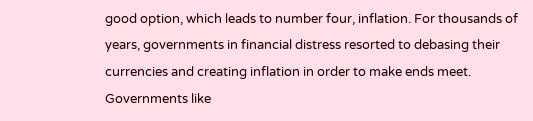good option, which leads to number four, inflation. For thousands of years, governments in financial distress resorted to debasing their currencies and creating inflation in order to make ends meet. Governments like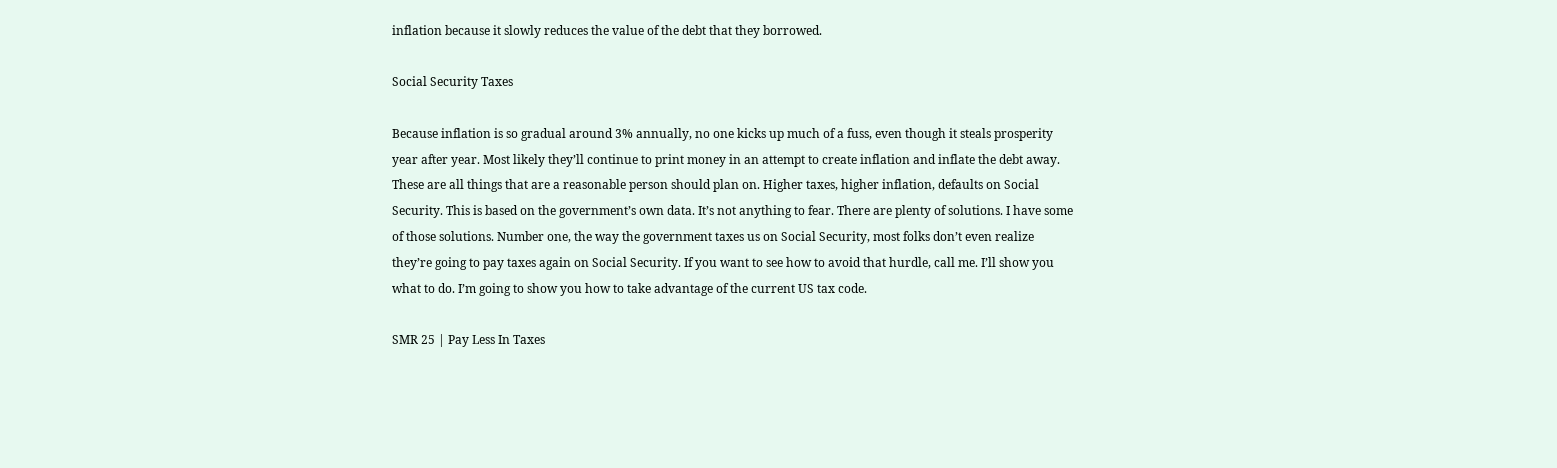inflation because it slowly reduces the value of the debt that they borrowed.

Social Security Taxes

Because inflation is so gradual around 3% annually, no one kicks up much of a fuss, even though it steals prosperity year after year. Most likely they’ll continue to print money in an attempt to create inflation and inflate the debt away. These are all things that are a reasonable person should plan on. Higher taxes, higher inflation, defaults on Social Security. This is based on the government’s own data. It’s not anything to fear. There are plenty of solutions. I have some of those solutions. Number one, the way the government taxes us on Social Security, most folks don’t even realize they’re going to pay taxes again on Social Security. If you want to see how to avoid that hurdle, call me. I’ll show you what to do. I’m going to show you how to take advantage of the current US tax code.

SMR 25 | Pay Less In Taxes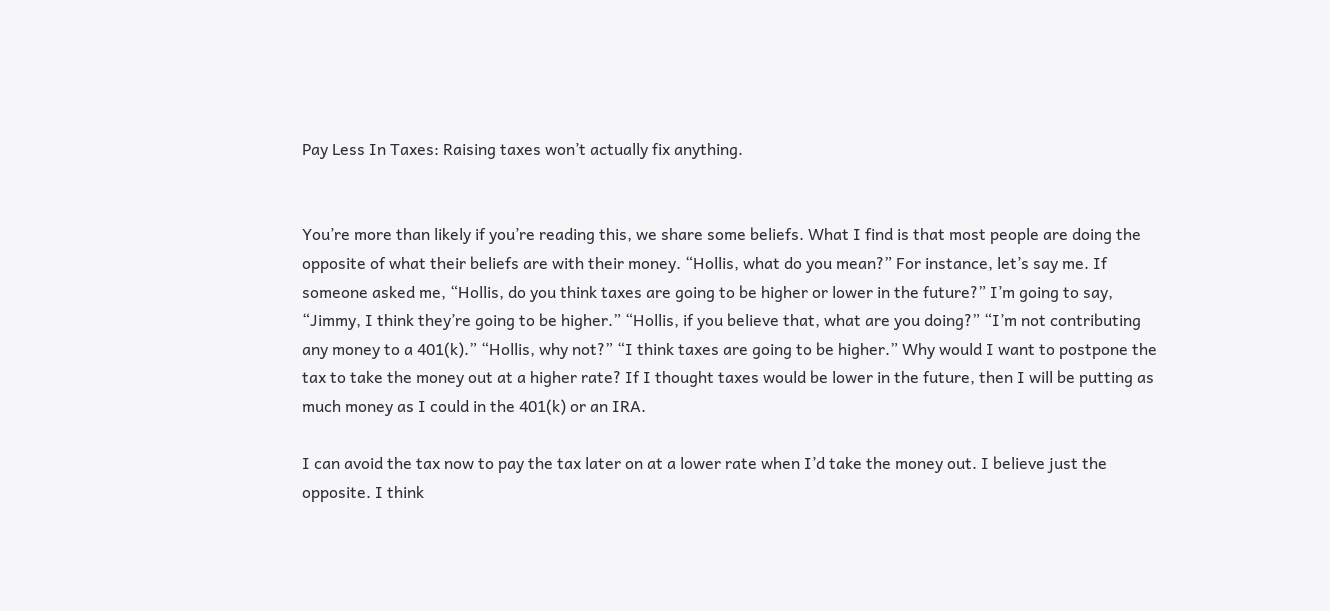Pay Less In Taxes: Raising taxes won’t actually fix anything.


You’re more than likely if you’re reading this, we share some beliefs. What I find is that most people are doing the opposite of what their beliefs are with their money. “Hollis, what do you mean?” For instance, let’s say me. If someone asked me, “Hollis, do you think taxes are going to be higher or lower in the future?” I’m going to say, “Jimmy, I think they’re going to be higher.” “Hollis, if you believe that, what are you doing?” “I’m not contributing any money to a 401(k).” “Hollis, why not?” “I think taxes are going to be higher.” Why would I want to postpone the tax to take the money out at a higher rate? If I thought taxes would be lower in the future, then I will be putting as much money as I could in the 401(k) or an IRA.

I can avoid the tax now to pay the tax later on at a lower rate when I’d take the money out. I believe just the opposite. I think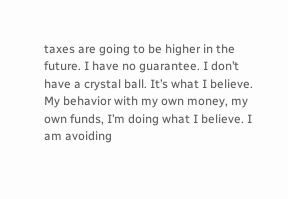taxes are going to be higher in the future. I have no guarantee. I don’t have a crystal ball. It’s what I believe. My behavior with my own money, my own funds, I’m doing what I believe. I am avoiding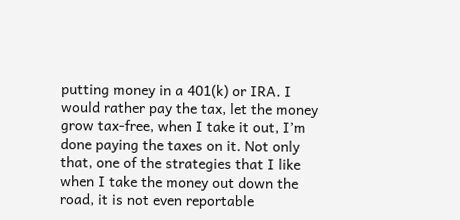putting money in a 401(k) or IRA. I would rather pay the tax, let the money grow tax-free, when I take it out, I’m done paying the taxes on it. Not only that, one of the strategies that I like when I take the money out down the road, it is not even reportable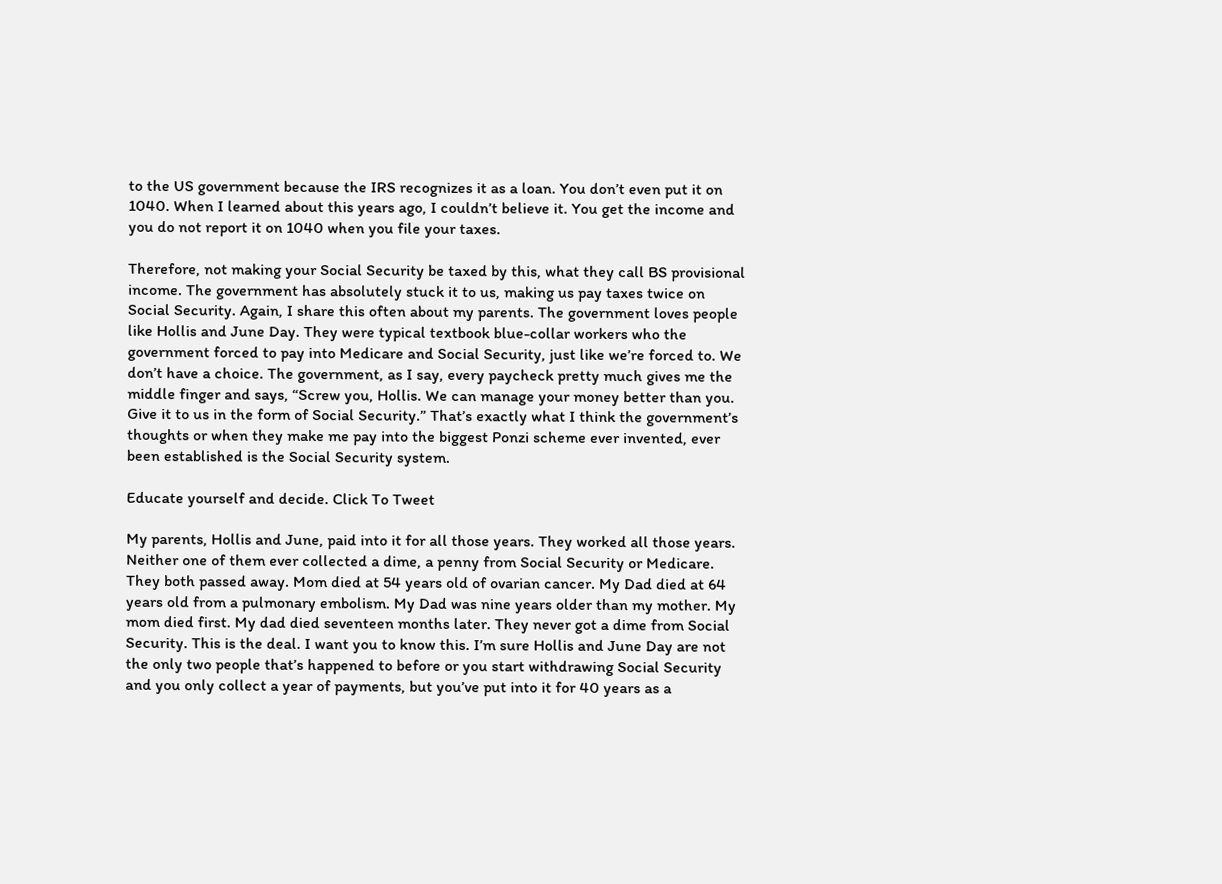to the US government because the IRS recognizes it as a loan. You don’t even put it on 1040. When I learned about this years ago, I couldn’t believe it. You get the income and you do not report it on 1040 when you file your taxes.

Therefore, not making your Social Security be taxed by this, what they call BS provisional income. The government has absolutely stuck it to us, making us pay taxes twice on Social Security. Again, I share this often about my parents. The government loves people like Hollis and June Day. They were typical textbook blue-collar workers who the government forced to pay into Medicare and Social Security, just like we’re forced to. We don’t have a choice. The government, as I say, every paycheck pretty much gives me the middle finger and says, “Screw you, Hollis. We can manage your money better than you. Give it to us in the form of Social Security.” That’s exactly what I think the government’s thoughts or when they make me pay into the biggest Ponzi scheme ever invented, ever been established is the Social Security system.

Educate yourself and decide. Click To Tweet

My parents, Hollis and June, paid into it for all those years. They worked all those years. Neither one of them ever collected a dime, a penny from Social Security or Medicare. They both passed away. Mom died at 54 years old of ovarian cancer. My Dad died at 64 years old from a pulmonary embolism. My Dad was nine years older than my mother. My mom died first. My dad died seventeen months later. They never got a dime from Social Security. This is the deal. I want you to know this. I’m sure Hollis and June Day are not the only two people that’s happened to before or you start withdrawing Social Security and you only collect a year of payments, but you’ve put into it for 40 years as a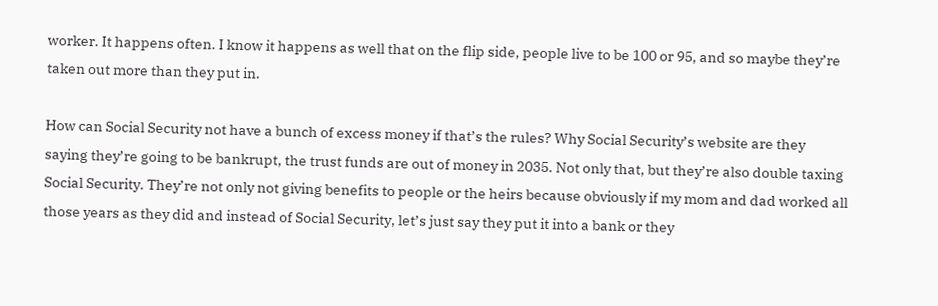worker. It happens often. I know it happens as well that on the flip side, people live to be 100 or 95, and so maybe they’re taken out more than they put in.

How can Social Security not have a bunch of excess money if that’s the rules? Why Social Security’s website are they saying they’re going to be bankrupt, the trust funds are out of money in 2035. Not only that, but they’re also double taxing Social Security. They’re not only not giving benefits to people or the heirs because obviously if my mom and dad worked all those years as they did and instead of Social Security, let’s just say they put it into a bank or they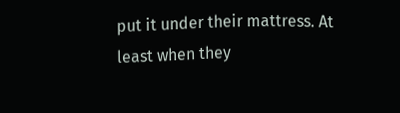put it under their mattress. At least when they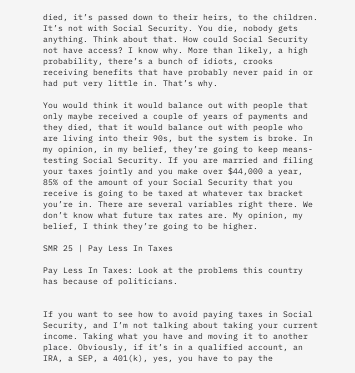died, it’s passed down to their heirs, to the children. It’s not with Social Security. You die, nobody gets anything. Think about that. How could Social Security not have access? I know why. More than likely, a high probability, there’s a bunch of idiots, crooks receiving benefits that have probably never paid in or had put very little in. That’s why.

You would think it would balance out with people that only maybe received a couple of years of payments and they died, that it would balance out with people who are living into their 90s, but the system is broke. In my opinion, in my belief, they’re going to keep means-testing Social Security. If you are married and filing your taxes jointly and you make over $44,000 a year, 85% of the amount of your Social Security that you receive is going to be taxed at whatever tax bracket you’re in. There are several variables right there. We don’t know what future tax rates are. My opinion, my belief, I think they’re going to be higher.

SMR 25 | Pay Less In Taxes

Pay Less In Taxes: Look at the problems this country has because of politicians.


If you want to see how to avoid paying taxes in Social Security, and I’m not talking about taking your current income. Taking what you have and moving it to another place. Obviously, if it’s in a qualified account, an IRA, a SEP, a 401(k), yes, you have to pay the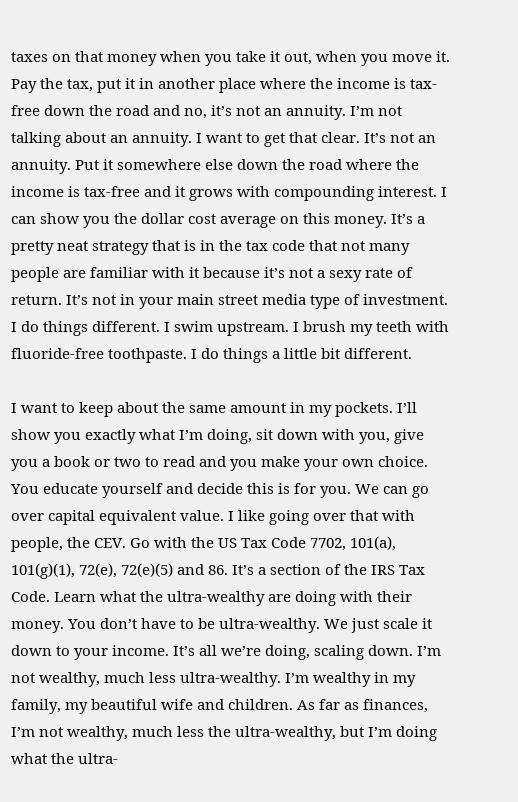taxes on that money when you take it out, when you move it. Pay the tax, put it in another place where the income is tax-free down the road and no, it’s not an annuity. I’m not talking about an annuity. I want to get that clear. It’s not an annuity. Put it somewhere else down the road where the income is tax-free and it grows with compounding interest. I can show you the dollar cost average on this money. It’s a pretty neat strategy that is in the tax code that not many people are familiar with it because it’s not a sexy rate of return. It’s not in your main street media type of investment. I do things different. I swim upstream. I brush my teeth with fluoride-free toothpaste. I do things a little bit different.

I want to keep about the same amount in my pockets. I’ll show you exactly what I’m doing, sit down with you, give you a book or two to read and you make your own choice. You educate yourself and decide this is for you. We can go over capital equivalent value. I like going over that with people, the CEV. Go with the US Tax Code 7702, 101(a), 101(g)(1), 72(e), 72(e)(5) and 86. It’s a section of the IRS Tax Code. Learn what the ultra-wealthy are doing with their money. You don’t have to be ultra-wealthy. We just scale it down to your income. It’s all we’re doing, scaling down. I’m not wealthy, much less ultra-wealthy. I’m wealthy in my family, my beautiful wife and children. As far as finances, I’m not wealthy, much less the ultra-wealthy, but I’m doing what the ultra-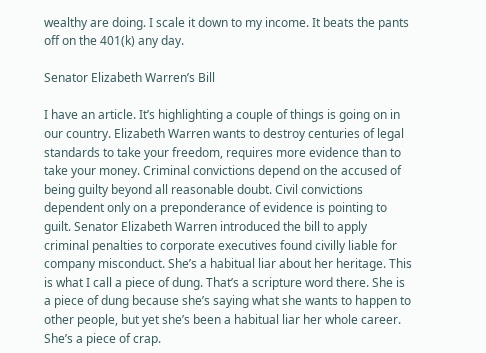wealthy are doing. I scale it down to my income. It beats the pants off on the 401(k) any day.

Senator Elizabeth Warren’s Bill

I have an article. It’s highlighting a couple of things is going on in our country. Elizabeth Warren wants to destroy centuries of legal standards to take your freedom, requires more evidence than to take your money. Criminal convictions depend on the accused of being guilty beyond all reasonable doubt. Civil convictions dependent only on a preponderance of evidence is pointing to guilt. Senator Elizabeth Warren introduced the bill to apply criminal penalties to corporate executives found civilly liable for company misconduct. She’s a habitual liar about her heritage. This is what I call a piece of dung. That’s a scripture word there. She is a piece of dung because she’s saying what she wants to happen to other people, but yet she’s been a habitual liar her whole career. She’s a piece of crap.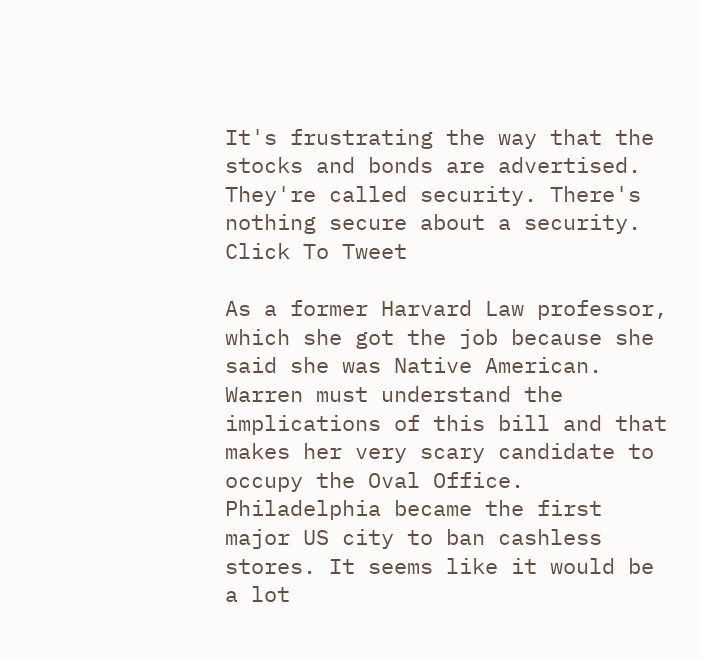It's frustrating the way that the stocks and bonds are advertised. They're called security. There's nothing secure about a security. Click To Tweet

As a former Harvard Law professor, which she got the job because she said she was Native American. Warren must understand the implications of this bill and that makes her very scary candidate to occupy the Oval Office. Philadelphia became the first major US city to ban cashless stores. It seems like it would be a lot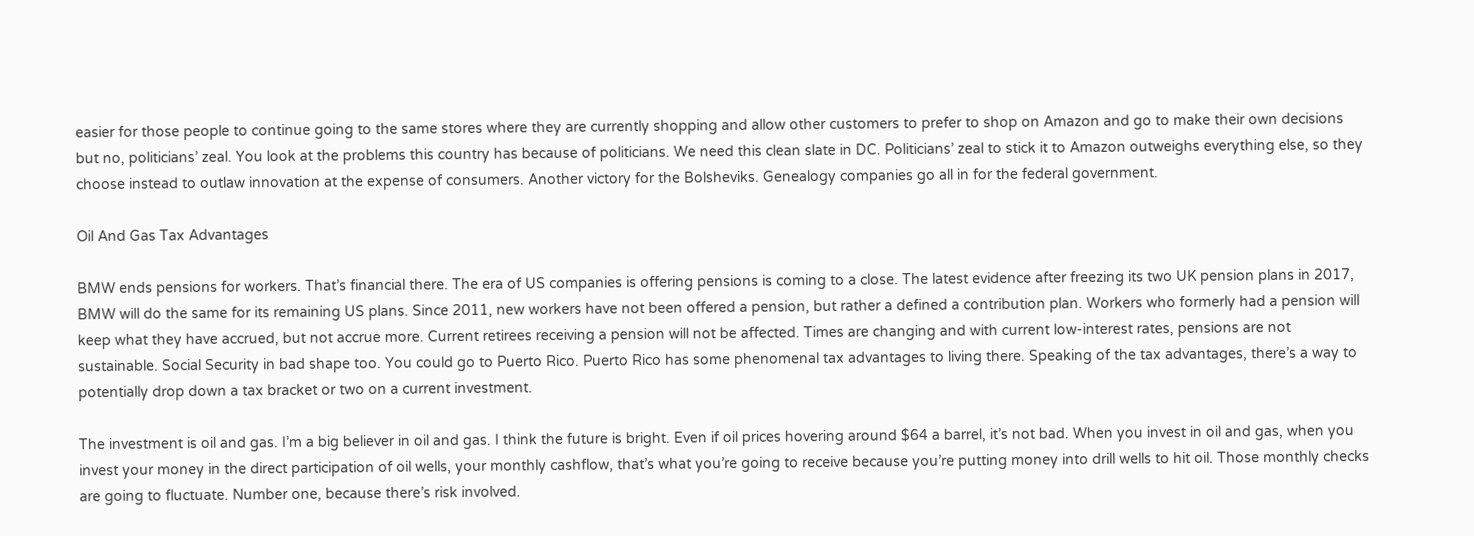easier for those people to continue going to the same stores where they are currently shopping and allow other customers to prefer to shop on Amazon and go to make their own decisions but no, politicians’ zeal. You look at the problems this country has because of politicians. We need this clean slate in DC. Politicians’ zeal to stick it to Amazon outweighs everything else, so they choose instead to outlaw innovation at the expense of consumers. Another victory for the Bolsheviks. Genealogy companies go all in for the federal government.

Oil And Gas Tax Advantages

BMW ends pensions for workers. That’s financial there. The era of US companies is offering pensions is coming to a close. The latest evidence after freezing its two UK pension plans in 2017, BMW will do the same for its remaining US plans. Since 2011, new workers have not been offered a pension, but rather a defined a contribution plan. Workers who formerly had a pension will keep what they have accrued, but not accrue more. Current retirees receiving a pension will not be affected. Times are changing and with current low-interest rates, pensions are not sustainable. Social Security in bad shape too. You could go to Puerto Rico. Puerto Rico has some phenomenal tax advantages to living there. Speaking of the tax advantages, there’s a way to potentially drop down a tax bracket or two on a current investment.

The investment is oil and gas. I’m a big believer in oil and gas. I think the future is bright. Even if oil prices hovering around $64 a barrel, it’s not bad. When you invest in oil and gas, when you invest your money in the direct participation of oil wells, your monthly cashflow, that’s what you’re going to receive because you’re putting money into drill wells to hit oil. Those monthly checks are going to fluctuate. Number one, because there’s risk involved.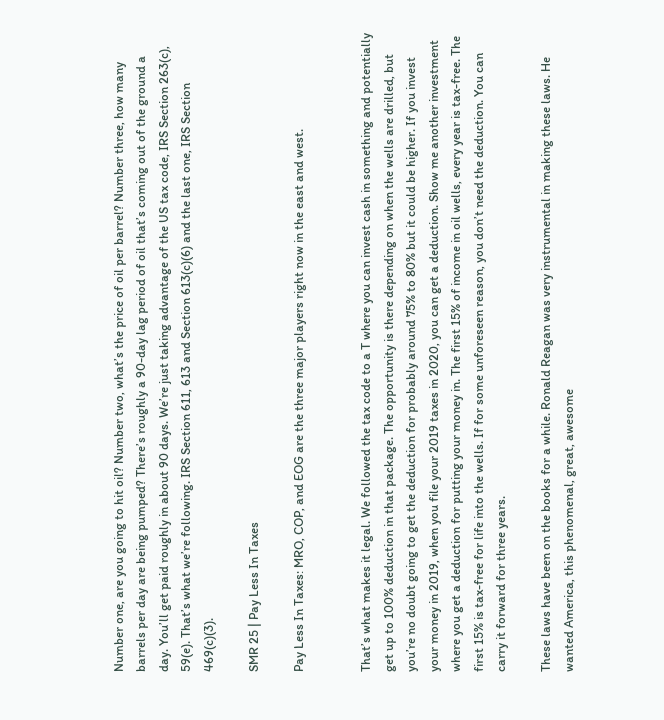Number one, are you going to hit oil? Number two, what’s the price of oil per barrel? Number three, how many barrels per day are being pumped? There’s roughly a 90-day lag period of oil that’s coming out of the ground a day. You’ll get paid roughly in about 90 days. We’re just taking advantage of the US tax code, IRS Section 263(c), 59(e). That’s what we’re following. IRS Section 611, 613 and Section 613(c)(6) and the last one, IRS Section 469(c)(3).

SMR 25 | Pay Less In Taxes

Pay Less In Taxes: MRO, COP, and EOG are the three major players right now in the east and west.


That’s what makes it legal. We followed the tax code to a T where you can invest cash in something and potentially get up to 100% deduction in that package. The opportunity is there depending on when the wells are drilled, but you’re no doubt going to get the deduction for probably around 75% to 80% but it could be higher. If you invest your money in 2019, when you file your 2019 taxes in 2020, you can get a deduction. Show me another investment where you get a deduction for putting your money in. The first 15% of income in oil wells, every year is tax-free. The first 15% is tax-free for life into the wells. If for some unforeseen reason, you don’t need the deduction. You can carry it forward for three years.

These laws have been on the books for a while. Ronald Reagan was very instrumental in making these laws. He wanted America, this phenomenal, great, awesome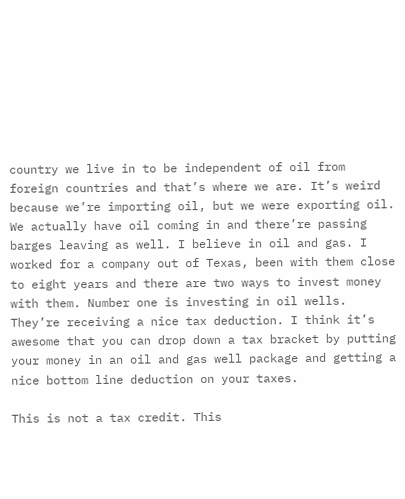country we live in to be independent of oil from foreign countries and that’s where we are. It’s weird because we’re importing oil, but we were exporting oil. We actually have oil coming in and there’re passing barges leaving as well. I believe in oil and gas. I worked for a company out of Texas, been with them close to eight years and there are two ways to invest money with them. Number one is investing in oil wells. They’re receiving a nice tax deduction. I think it’s awesome that you can drop down a tax bracket by putting your money in an oil and gas well package and getting a nice bottom line deduction on your taxes.

This is not a tax credit. This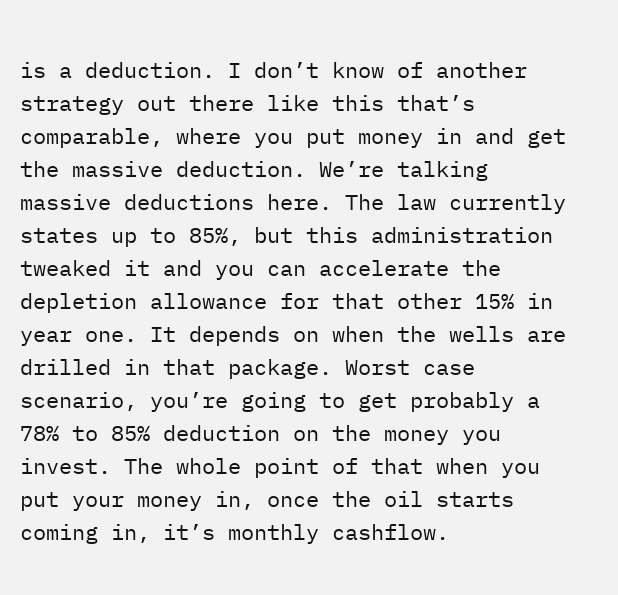is a deduction. I don’t know of another strategy out there like this that’s comparable, where you put money in and get the massive deduction. We’re talking massive deductions here. The law currently states up to 85%, but this administration tweaked it and you can accelerate the depletion allowance for that other 15% in year one. It depends on when the wells are drilled in that package. Worst case scenario, you’re going to get probably a 78% to 85% deduction on the money you invest. The whole point of that when you put your money in, once the oil starts coming in, it’s monthly cashflow.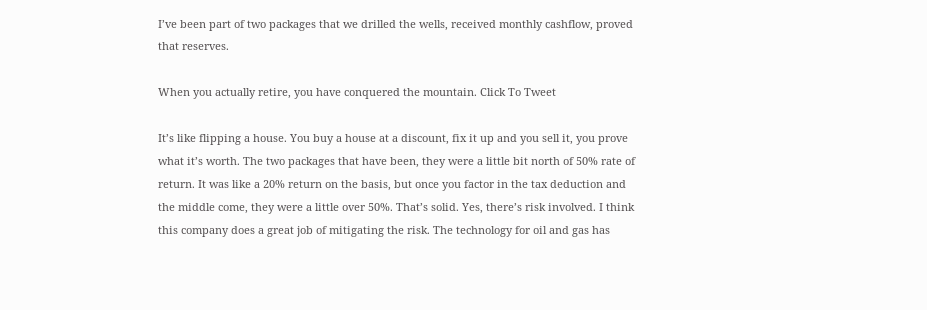I’ve been part of two packages that we drilled the wells, received monthly cashflow, proved that reserves.

When you actually retire, you have conquered the mountain. Click To Tweet

It’s like flipping a house. You buy a house at a discount, fix it up and you sell it, you prove what it’s worth. The two packages that have been, they were a little bit north of 50% rate of return. It was like a 20% return on the basis, but once you factor in the tax deduction and the middle come, they were a little over 50%. That’s solid. Yes, there’s risk involved. I think this company does a great job of mitigating the risk. The technology for oil and gas has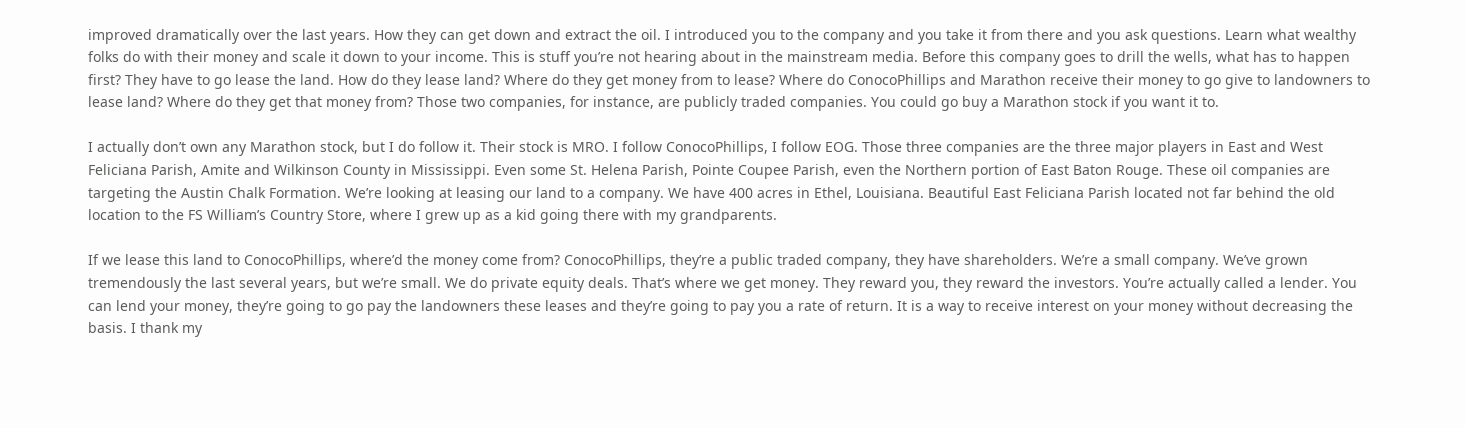improved dramatically over the last years. How they can get down and extract the oil. I introduced you to the company and you take it from there and you ask questions. Learn what wealthy folks do with their money and scale it down to your income. This is stuff you’re not hearing about in the mainstream media. Before this company goes to drill the wells, what has to happen first? They have to go lease the land. How do they lease land? Where do they get money from to lease? Where do ConocoPhillips and Marathon receive their money to go give to landowners to lease land? Where do they get that money from? Those two companies, for instance, are publicly traded companies. You could go buy a Marathon stock if you want it to.

I actually don’t own any Marathon stock, but I do follow it. Their stock is MRO. I follow ConocoPhillips, I follow EOG. Those three companies are the three major players in East and West Feliciana Parish, Amite and Wilkinson County in Mississippi. Even some St. Helena Parish, Pointe Coupee Parish, even the Northern portion of East Baton Rouge. These oil companies are targeting the Austin Chalk Formation. We’re looking at leasing our land to a company. We have 400 acres in Ethel, Louisiana. Beautiful East Feliciana Parish located not far behind the old location to the FS William’s Country Store, where I grew up as a kid going there with my grandparents.

If we lease this land to ConocoPhillips, where’d the money come from? ConocoPhillips, they’re a public traded company, they have shareholders. We’re a small company. We’ve grown tremendously the last several years, but we’re small. We do private equity deals. That’s where we get money. They reward you, they reward the investors. You’re actually called a lender. You can lend your money, they’re going to go pay the landowners these leases and they’re going to pay you a rate of return. It is a way to receive interest on your money without decreasing the basis. I thank my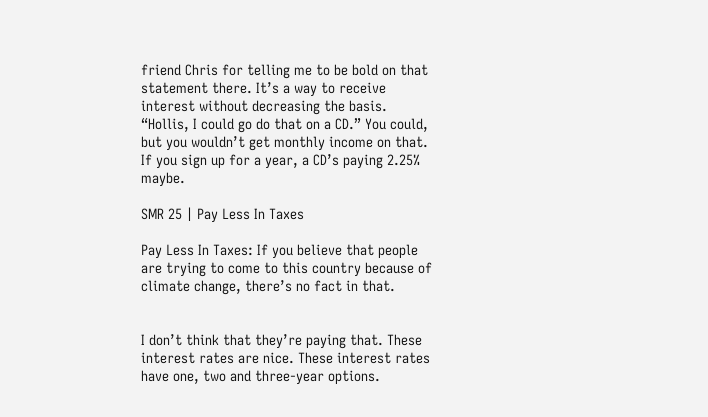friend Chris for telling me to be bold on that statement there. It’s a way to receive interest without decreasing the basis. “Hollis, I could go do that on a CD.” You could, but you wouldn’t get monthly income on that. If you sign up for a year, a CD’s paying 2.25% maybe.

SMR 25 | Pay Less In Taxes

Pay Less In Taxes: If you believe that people are trying to come to this country because of climate change, there’s no fact in that.


I don’t think that they’re paying that. These interest rates are nice. These interest rates have one, two and three-year options.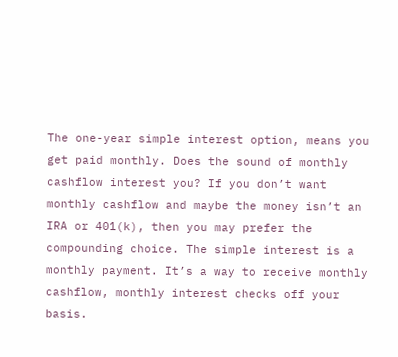The one-year simple interest option, means you get paid monthly. Does the sound of monthly cashflow interest you? If you don’t want monthly cashflow and maybe the money isn’t an IRA or 401(k), then you may prefer the compounding choice. The simple interest is a monthly payment. It’s a way to receive monthly cashflow, monthly interest checks off your basis.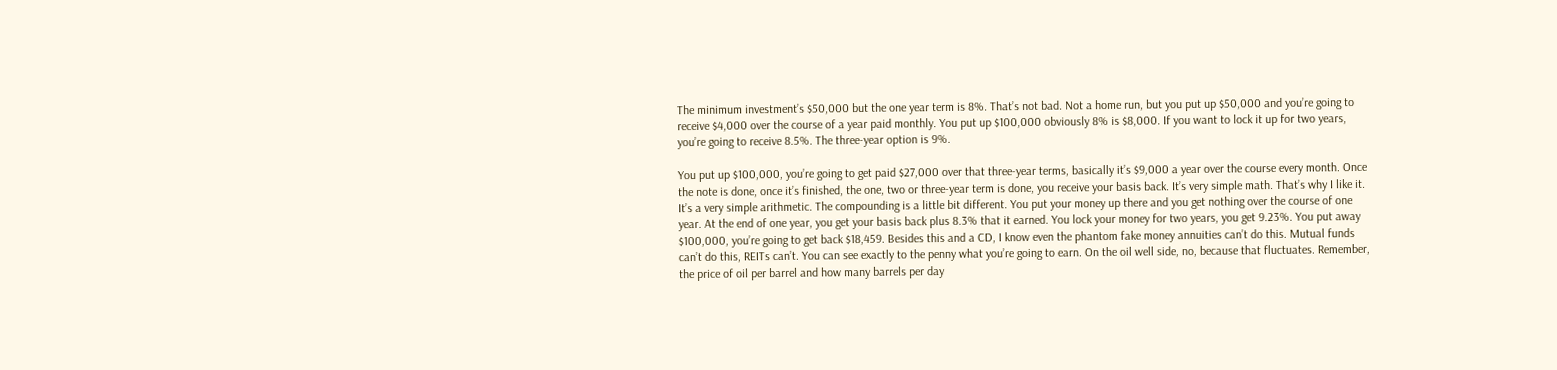The minimum investment’s $50,000 but the one year term is 8%. That’s not bad. Not a home run, but you put up $50,000 and you’re going to receive $4,000 over the course of a year paid monthly. You put up $100,000 obviously 8% is $8,000. If you want to lock it up for two years, you’re going to receive 8.5%. The three-year option is 9%.

You put up $100,000, you’re going to get paid $27,000 over that three-year terms, basically it’s $9,000 a year over the course every month. Once the note is done, once it’s finished, the one, two or three-year term is done, you receive your basis back. It’s very simple math. That’s why I like it. It’s a very simple arithmetic. The compounding is a little bit different. You put your money up there and you get nothing over the course of one year. At the end of one year, you get your basis back plus 8.3% that it earned. You lock your money for two years, you get 9.23%. You put away $100,000, you’re going to get back $18,459. Besides this and a CD, I know even the phantom fake money annuities can’t do this. Mutual funds can’t do this, REITs can’t. You can see exactly to the penny what you’re going to earn. On the oil well side, no, because that fluctuates. Remember, the price of oil per barrel and how many barrels per day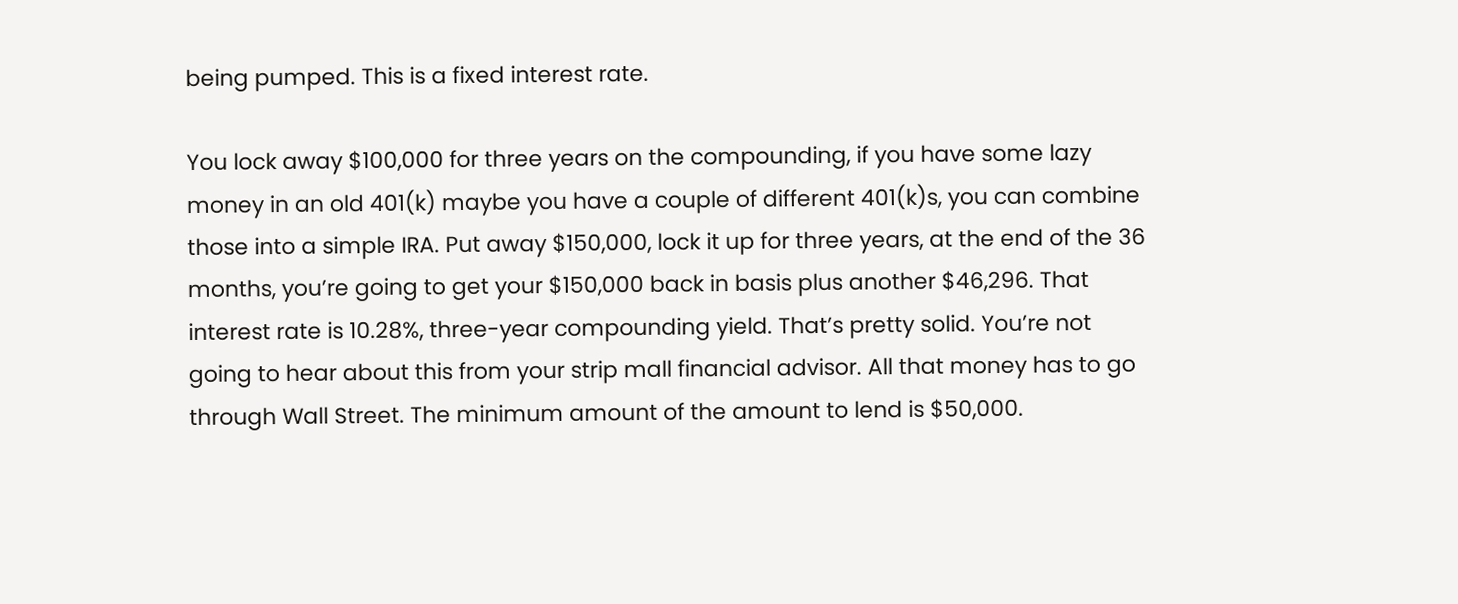being pumped. This is a fixed interest rate.

You lock away $100,000 for three years on the compounding, if you have some lazy money in an old 401(k) maybe you have a couple of different 401(k)s, you can combine those into a simple IRA. Put away $150,000, lock it up for three years, at the end of the 36 months, you’re going to get your $150,000 back in basis plus another $46,296. That interest rate is 10.28%, three-year compounding yield. That’s pretty solid. You’re not going to hear about this from your strip mall financial advisor. All that money has to go through Wall Street. The minimum amount of the amount to lend is $50,000.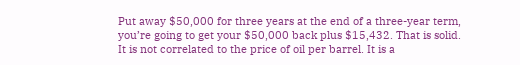Put away $50,000 for three years at the end of a three-year term, you’re going to get your $50,000 back plus $15,432. That is solid. It is not correlated to the price of oil per barrel. It is a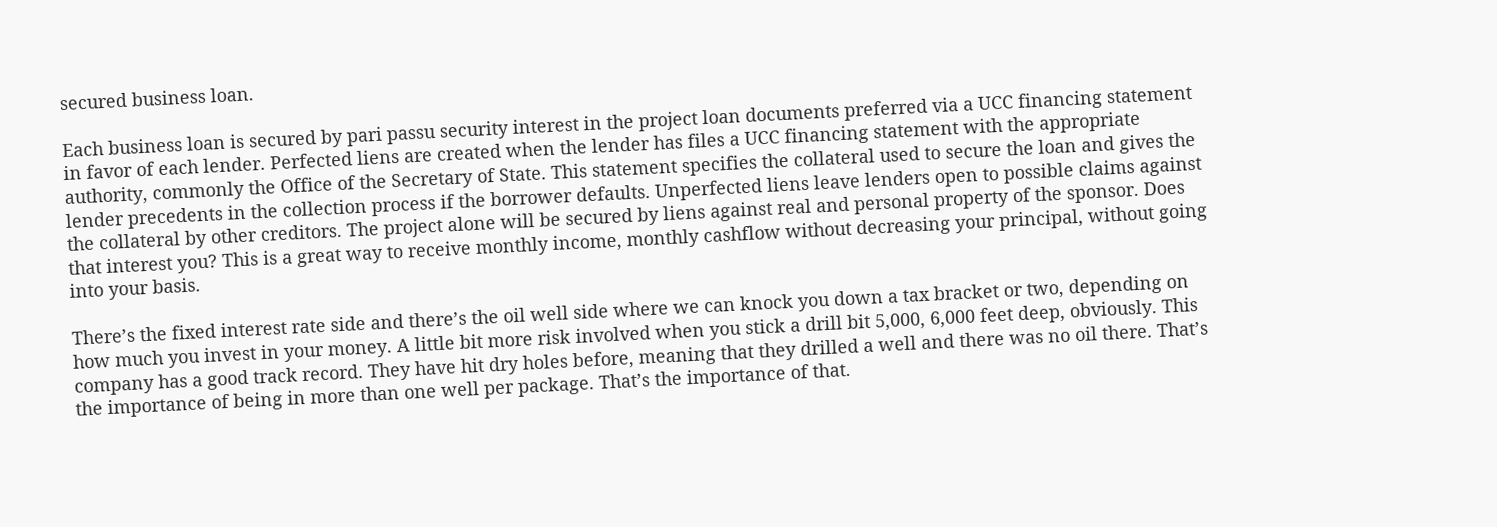secured business loan.

Each business loan is secured by pari passu security interest in the project loan documents preferred via a UCC financing statement in favor of each lender. Perfected liens are created when the lender has files a UCC financing statement with the appropriate authority, commonly the Office of the Secretary of State. This statement specifies the collateral used to secure the loan and gives the lender precedents in the collection process if the borrower defaults. Unperfected liens leave lenders open to possible claims against the collateral by other creditors. The project alone will be secured by liens against real and personal property of the sponsor. Does that interest you? This is a great way to receive monthly income, monthly cashflow without decreasing your principal, without going into your basis.

There’s the fixed interest rate side and there’s the oil well side where we can knock you down a tax bracket or two, depending on how much you invest in your money. A little bit more risk involved when you stick a drill bit 5,000, 6,000 feet deep, obviously. This company has a good track record. They have hit dry holes before, meaning that they drilled a well and there was no oil there. That’s the importance of being in more than one well per package. That’s the importance of that.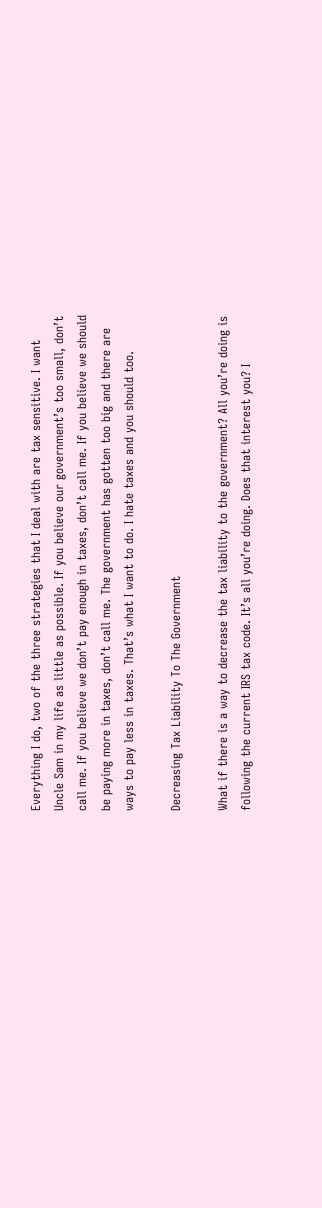Everything I do, two of the three strategies that I deal with are tax sensitive. I want Uncle Sam in my life as little as possible. If you believe our government’s too small, don’t call me. If you believe we don’t pay enough in taxes, don’t call me. If you believe we should be paying more in taxes, don’t call me. The government has gotten too big and there are ways to pay less in taxes. That’s what I want to do. I hate taxes and you should too.

Decreasing Tax Liability To The Government

What if there is a way to decrease the tax liability to the government? All you’re doing is following the current IRS tax code. It’s all you’re doing. Does that interest you? I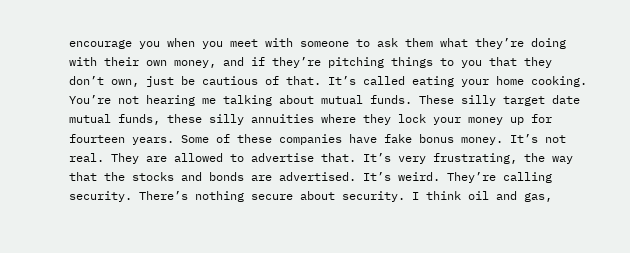encourage you when you meet with someone to ask them what they’re doing with their own money, and if they’re pitching things to you that they don’t own, just be cautious of that. It’s called eating your home cooking. You’re not hearing me talking about mutual funds. These silly target date mutual funds, these silly annuities where they lock your money up for fourteen years. Some of these companies have fake bonus money. It’s not real. They are allowed to advertise that. It’s very frustrating, the way that the stocks and bonds are advertised. It’s weird. They’re calling security. There’s nothing secure about security. I think oil and gas,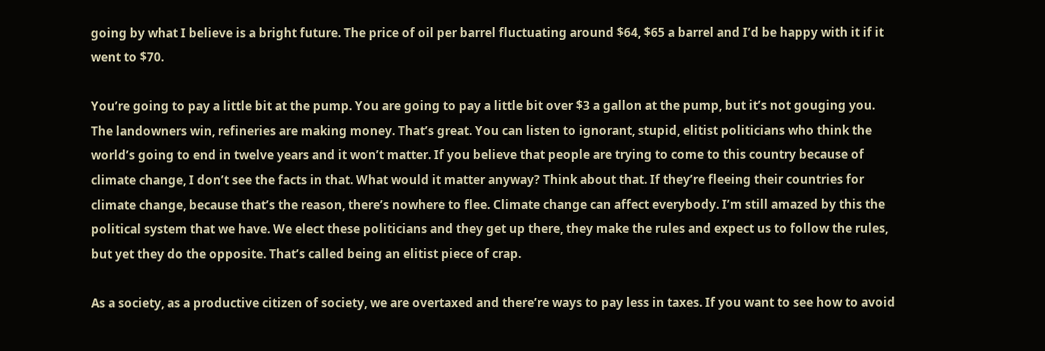going by what I believe is a bright future. The price of oil per barrel fluctuating around $64, $65 a barrel and I’d be happy with it if it went to $70.

You’re going to pay a little bit at the pump. You are going to pay a little bit over $3 a gallon at the pump, but it’s not gouging you. The landowners win, refineries are making money. That’s great. You can listen to ignorant, stupid, elitist politicians who think the world’s going to end in twelve years and it won’t matter. If you believe that people are trying to come to this country because of climate change, I don’t see the facts in that. What would it matter anyway? Think about that. If they’re fleeing their countries for climate change, because that’s the reason, there’s nowhere to flee. Climate change can affect everybody. I’m still amazed by this the political system that we have. We elect these politicians and they get up there, they make the rules and expect us to follow the rules, but yet they do the opposite. That’s called being an elitist piece of crap.

As a society, as a productive citizen of society, we are overtaxed and there’re ways to pay less in taxes. If you want to see how to avoid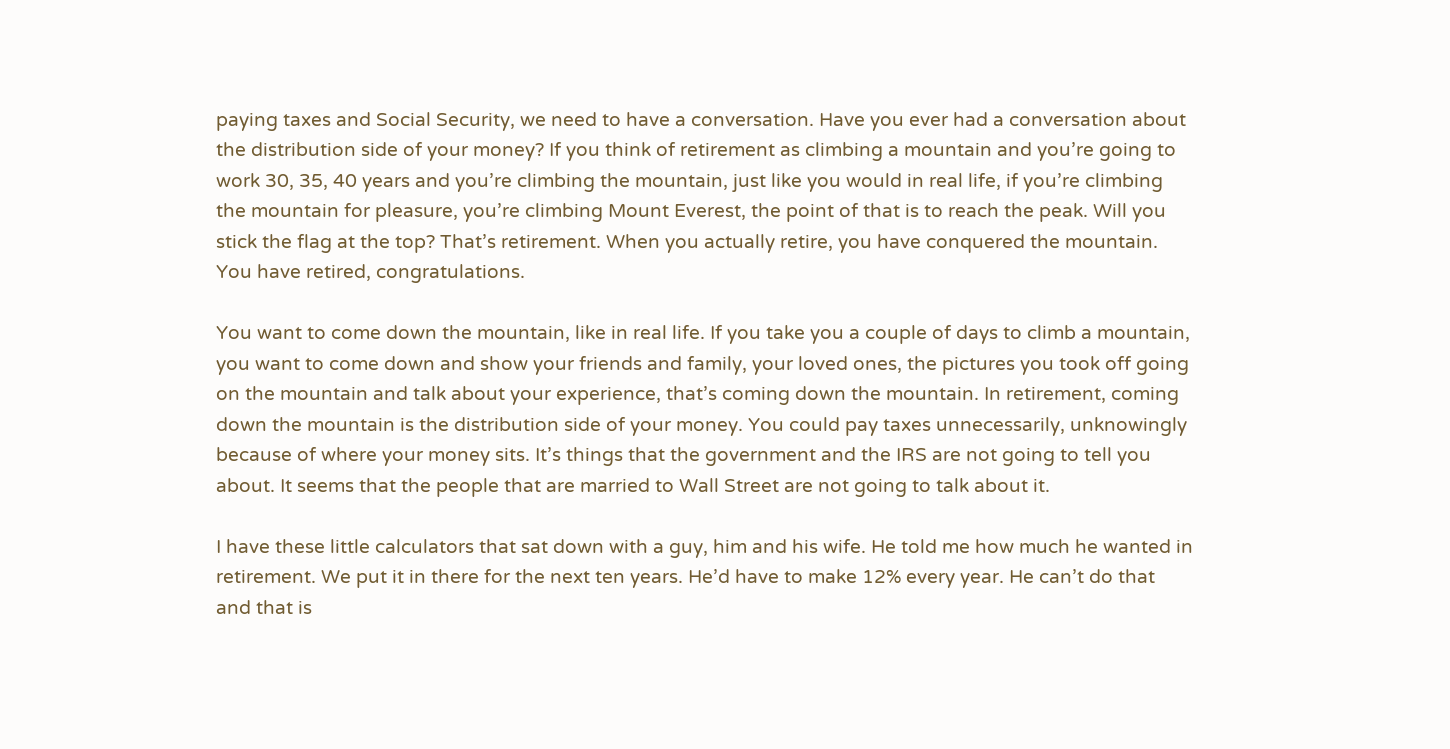paying taxes and Social Security, we need to have a conversation. Have you ever had a conversation about the distribution side of your money? If you think of retirement as climbing a mountain and you’re going to work 30, 35, 40 years and you’re climbing the mountain, just like you would in real life, if you’re climbing the mountain for pleasure, you’re climbing Mount Everest, the point of that is to reach the peak. Will you stick the flag at the top? That’s retirement. When you actually retire, you have conquered the mountain. You have retired, congratulations.

You want to come down the mountain, like in real life. If you take you a couple of days to climb a mountain, you want to come down and show your friends and family, your loved ones, the pictures you took off going on the mountain and talk about your experience, that’s coming down the mountain. In retirement, coming down the mountain is the distribution side of your money. You could pay taxes unnecessarily, unknowingly because of where your money sits. It’s things that the government and the IRS are not going to tell you about. It seems that the people that are married to Wall Street are not going to talk about it.

I have these little calculators that sat down with a guy, him and his wife. He told me how much he wanted in retirement. We put it in there for the next ten years. He’d have to make 12% every year. He can’t do that and that is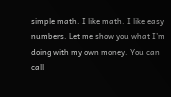simple math. I like math. I like easy numbers. Let me show you what I’m doing with my own money. You can call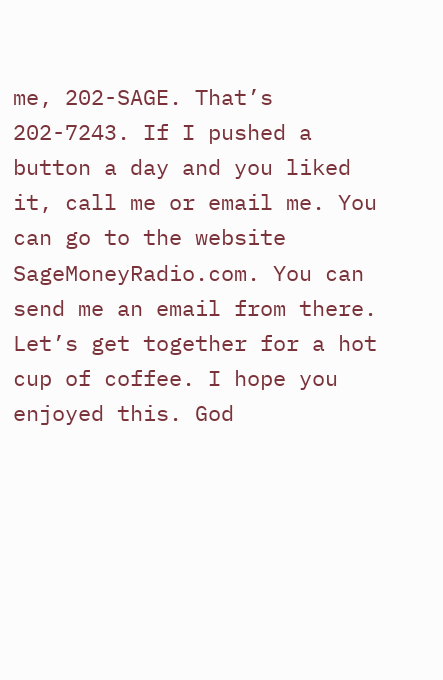me, 202-SAGE. That’s 202-7243. If I pushed a button a day and you liked it, call me or email me. You can go to the website SageMoneyRadio.com. You can send me an email from there. Let’s get together for a hot cup of coffee. I hope you enjoyed this. God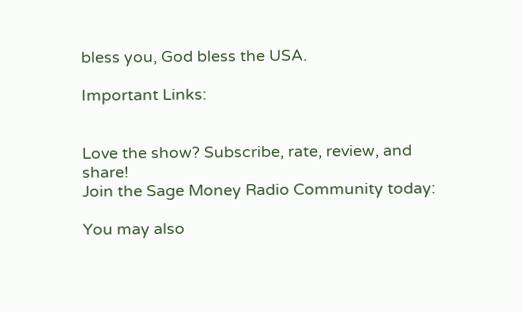bless you, God bless the USA.

Important Links:


Love the show? Subscribe, rate, review, and share!
Join the Sage Money Radio Community today:

You may also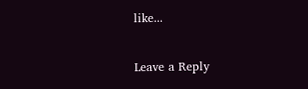like...

Leave a Reply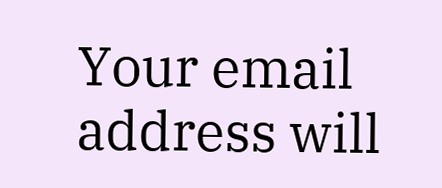Your email address will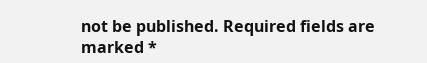not be published. Required fields are marked *